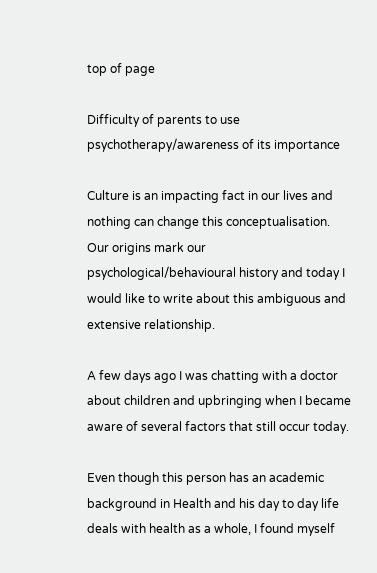top of page

Difficulty of parents to use psychotherapy/awareness of its importance

Culture is an impacting fact in our lives and nothing can change this conceptualisation. Our origins mark our psychological/behavioural history and today I would like to write about this ambiguous and extensive relationship.

A few days ago I was chatting with a doctor about children and upbringing when I became aware of several factors that still occur today.

Even though this person has an academic background in Health and his day to day life deals with health as a whole, I found myself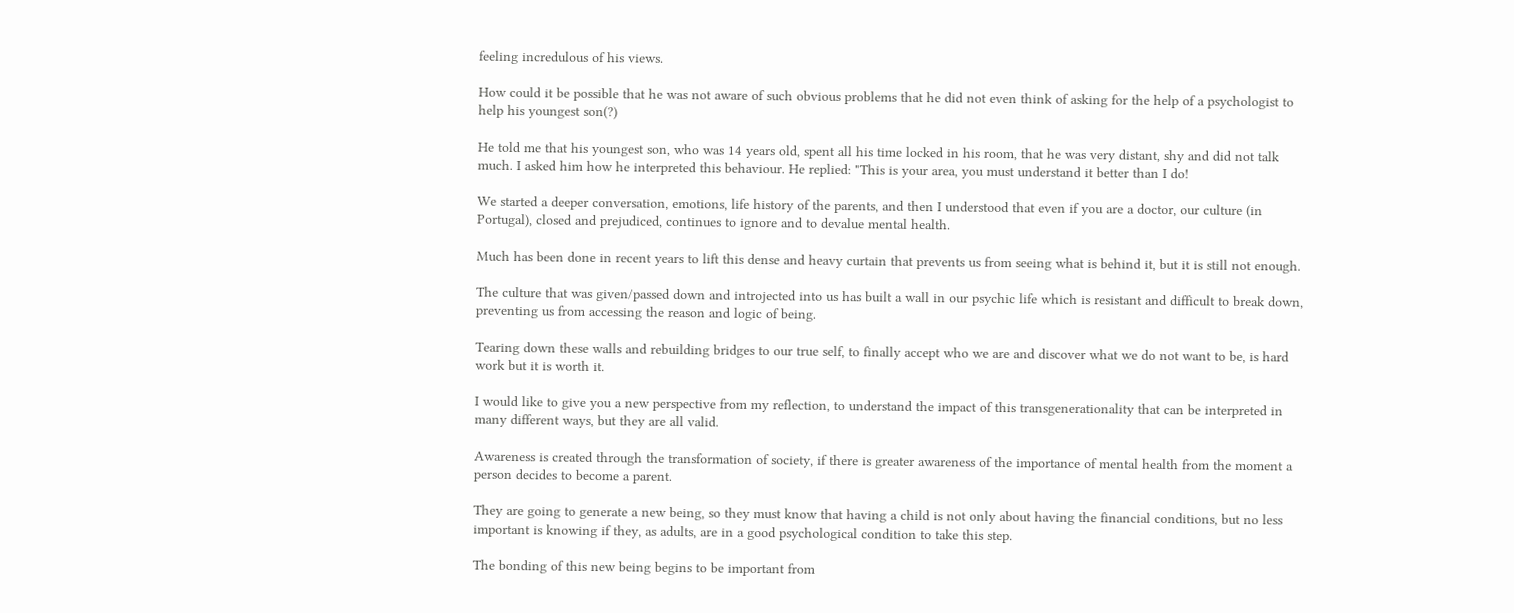feeling incredulous of his views.

How could it be possible that he was not aware of such obvious problems that he did not even think of asking for the help of a psychologist to help his youngest son(?)

He told me that his youngest son, who was 14 years old, spent all his time locked in his room, that he was very distant, shy and did not talk much. I asked him how he interpreted this behaviour. He replied: "This is your area, you must understand it better than I do!

We started a deeper conversation, emotions, life history of the parents, and then I understood that even if you are a doctor, our culture (in Portugal), closed and prejudiced, continues to ignore and to devalue mental health.

Much has been done in recent years to lift this dense and heavy curtain that prevents us from seeing what is behind it, but it is still not enough.

The culture that was given/passed down and introjected into us has built a wall in our psychic life which is resistant and difficult to break down, preventing us from accessing the reason and logic of being.

Tearing down these walls and rebuilding bridges to our true self, to finally accept who we are and discover what we do not want to be, is hard work but it is worth it.

I would like to give you a new perspective from my reflection, to understand the impact of this transgenerationality that can be interpreted in many different ways, but they are all valid.

Awareness is created through the transformation of society, if there is greater awareness of the importance of mental health from the moment a person decides to become a parent.

They are going to generate a new being, so they must know that having a child is not only about having the financial conditions, but no less important is knowing if they, as adults, are in a good psychological condition to take this step.

The bonding of this new being begins to be important from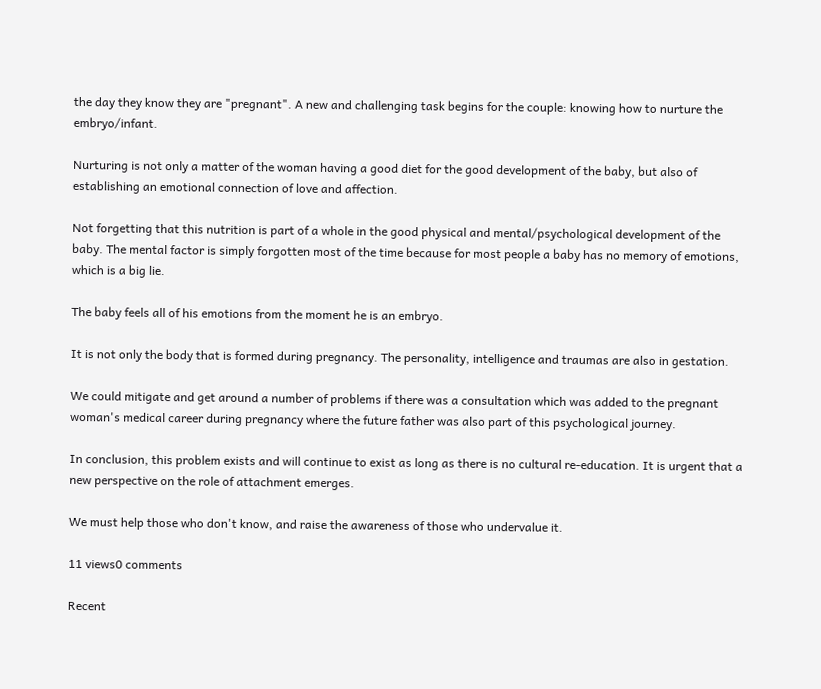the day they know they are "pregnant". A new and challenging task begins for the couple: knowing how to nurture the embryo/infant.

Nurturing is not only a matter of the woman having a good diet for the good development of the baby, but also of establishing an emotional connection of love and affection.

Not forgetting that this nutrition is part of a whole in the good physical and mental/psychological development of the baby. The mental factor is simply forgotten most of the time because for most people a baby has no memory of emotions, which is a big lie.

The baby feels all of his emotions from the moment he is an embryo.

It is not only the body that is formed during pregnancy. The personality, intelligence and traumas are also in gestation.

We could mitigate and get around a number of problems if there was a consultation which was added to the pregnant woman's medical career during pregnancy where the future father was also part of this psychological journey.

In conclusion, this problem exists and will continue to exist as long as there is no cultural re-education. It is urgent that a new perspective on the role of attachment emerges.

We must help those who don't know, and raise the awareness of those who undervalue it.

11 views0 comments

Recent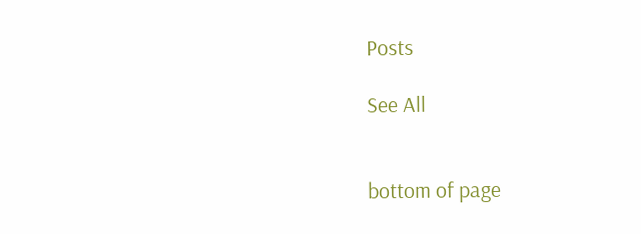Posts

See All


bottom of page